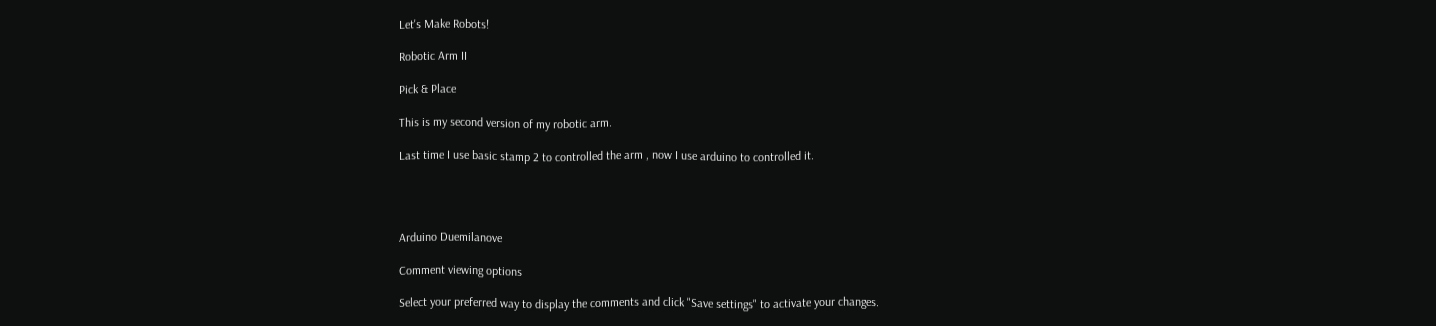Let's Make Robots!

Robotic Arm II

Pick & Place

This is my second version of my robotic arm.

Last time I use basic stamp 2 to controlled the arm , now I use arduino to controlled it.




Arduino Duemilanove

Comment viewing options

Select your preferred way to display the comments and click "Save settings" to activate your changes.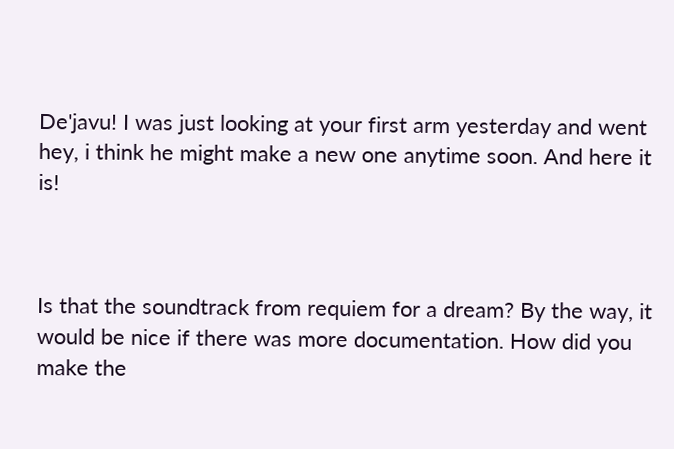De'javu! I was just looking at your first arm yesterday and went hey, i think he might make a new one anytime soon. And here it is!



Is that the soundtrack from requiem for a dream? By the way, it would be nice if there was more documentation. How did you make the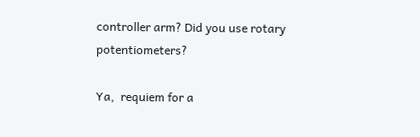controller arm? Did you use rotary potentiometers?

Ya,  requiem for a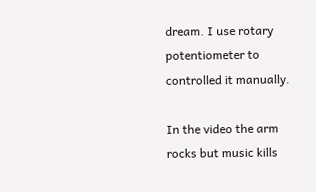dream. I use rotary potentiometer to controlled it manually.

In the video the arm rocks but music kills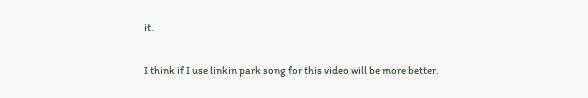it.

I think if I use linkin park song for this video will be more better.